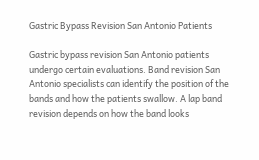Gastric Bypass Revision San Antonio Patients

Gastric bypass revision San Antonio patients undergo certain evaluations. Band revision San Antonio specialists can identify the position of the bands and how the patients swallow. A lap band revision depends on how the band looks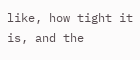like, how tight it is, and the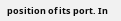position of its port. In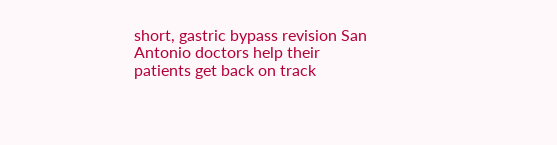short, gastric bypass revision San Antonio doctors help their patients get back on track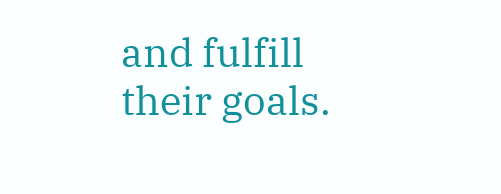and fulfill their goals.